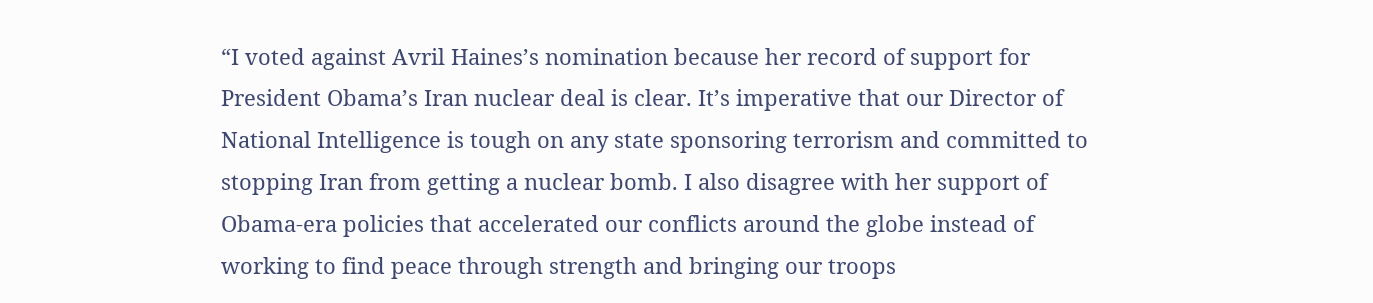“I voted against Avril Haines’s nomination because her record of support for President Obama’s Iran nuclear deal is clear. It’s imperative that our Director of National Intelligence is tough on any state sponsoring terrorism and committed to stopping Iran from getting a nuclear bomb. I also disagree with her support of Obama-era policies that accelerated our conflicts around the globe instead of working to find peace through strength and bringing our troops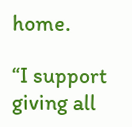home.

“I support giving all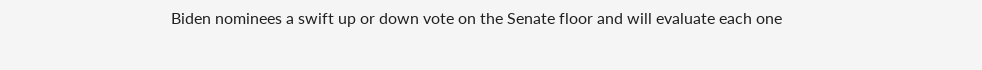Biden nominees a swift up or down vote on the Senate floor and will evaluate each one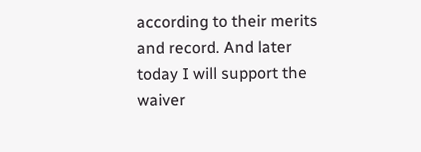according to their merits and record. And later today I will support the waiver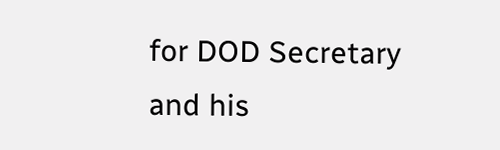for DOD Secretary and his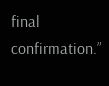final confirmation.”